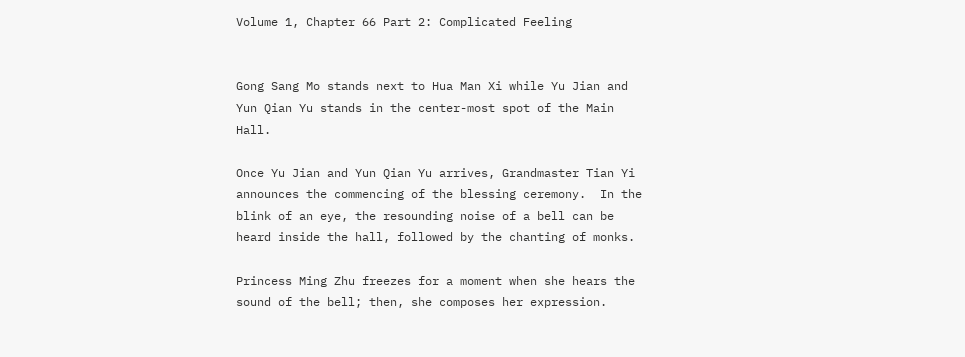Volume 1, Chapter 66 Part 2: Complicated Feeling


Gong Sang Mo stands next to Hua Man Xi while Yu Jian and Yun Qian Yu stands in the center-most spot of the Main Hall.

Once Yu Jian and Yun Qian Yu arrives, Grandmaster Tian Yi announces the commencing of the blessing ceremony.  In the blink of an eye, the resounding noise of a bell can be heard inside the hall, followed by the chanting of monks.

Princess Ming Zhu freezes for a moment when she hears the sound of the bell; then, she composes her expression.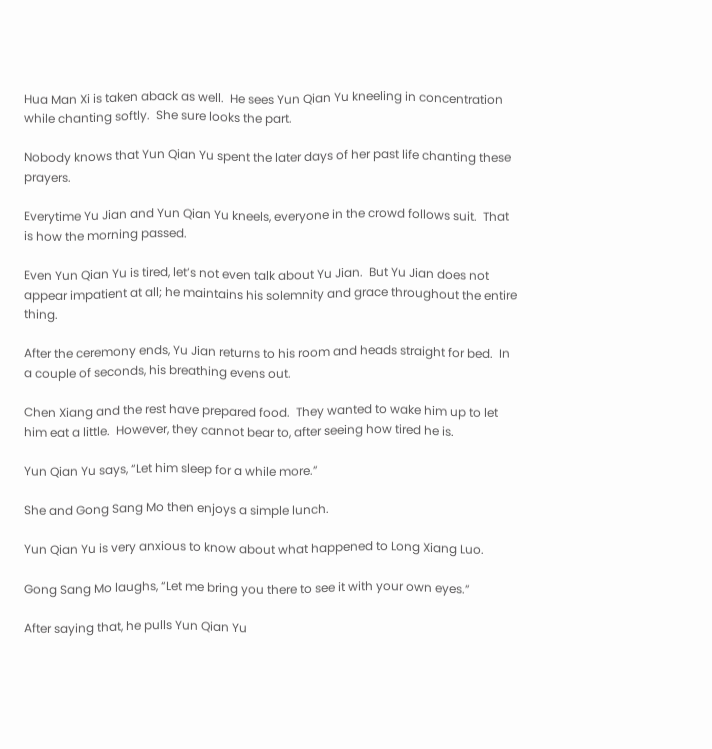Hua Man Xi is taken aback as well.  He sees Yun Qian Yu kneeling in concentration while chanting softly.  She sure looks the part.

Nobody knows that Yun Qian Yu spent the later days of her past life chanting these prayers.

Everytime Yu Jian and Yun Qian Yu kneels, everyone in the crowd follows suit.  That is how the morning passed.

Even Yun Qian Yu is tired, let’s not even talk about Yu Jian.  But Yu Jian does not appear impatient at all; he maintains his solemnity and grace throughout the entire thing.

After the ceremony ends, Yu Jian returns to his room and heads straight for bed.  In a couple of seconds, his breathing evens out.

Chen Xiang and the rest have prepared food.  They wanted to wake him up to let him eat a little.  However, they cannot bear to, after seeing how tired he is.

Yun Qian Yu says, “Let him sleep for a while more.”

She and Gong Sang Mo then enjoys a simple lunch.

Yun Qian Yu is very anxious to know about what happened to Long Xiang Luo.

Gong Sang Mo laughs, “Let me bring you there to see it with your own eyes.”

After saying that, he pulls Yun Qian Yu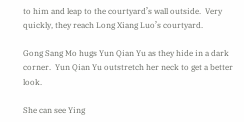to him and leap to the courtyard’s wall outside.  Very quickly, they reach Long Xiang Luo’s courtyard.

Gong Sang Mo hugs Yun Qian Yu as they hide in a dark corner.  Yun Qian Yu outstretch her neck to get a better look.

She can see Ying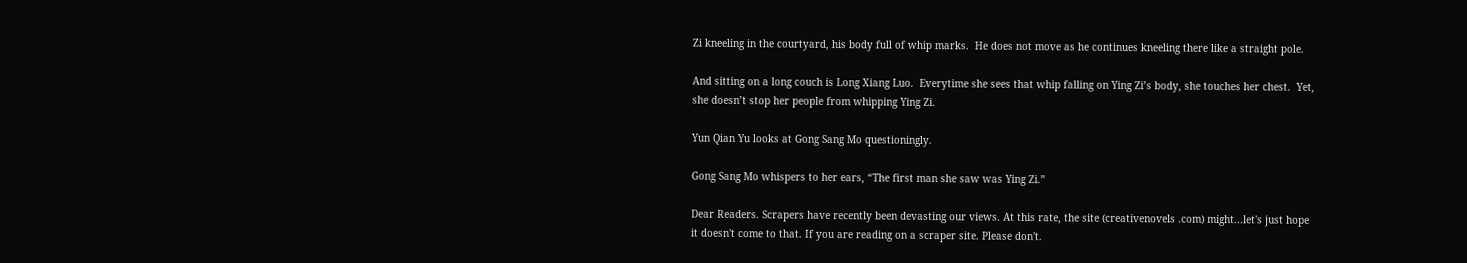Zi kneeling in the courtyard, his body full of whip marks.  He does not move as he continues kneeling there like a straight pole.

And sitting on a long couch is Long Xiang Luo.  Everytime she sees that whip falling on Ying Zi’s body, she touches her chest.  Yet, she doesn’t stop her people from whipping Ying Zi.

Yun Qian Yu looks at Gong Sang Mo questioningly.

Gong Sang Mo whispers to her ears, “The first man she saw was Ying Zi.”

Dear Readers. Scrapers have recently been devasting our views. At this rate, the site (creativenovels .com) might...let's just hope it doesn't come to that. If you are reading on a scraper site. Please don't.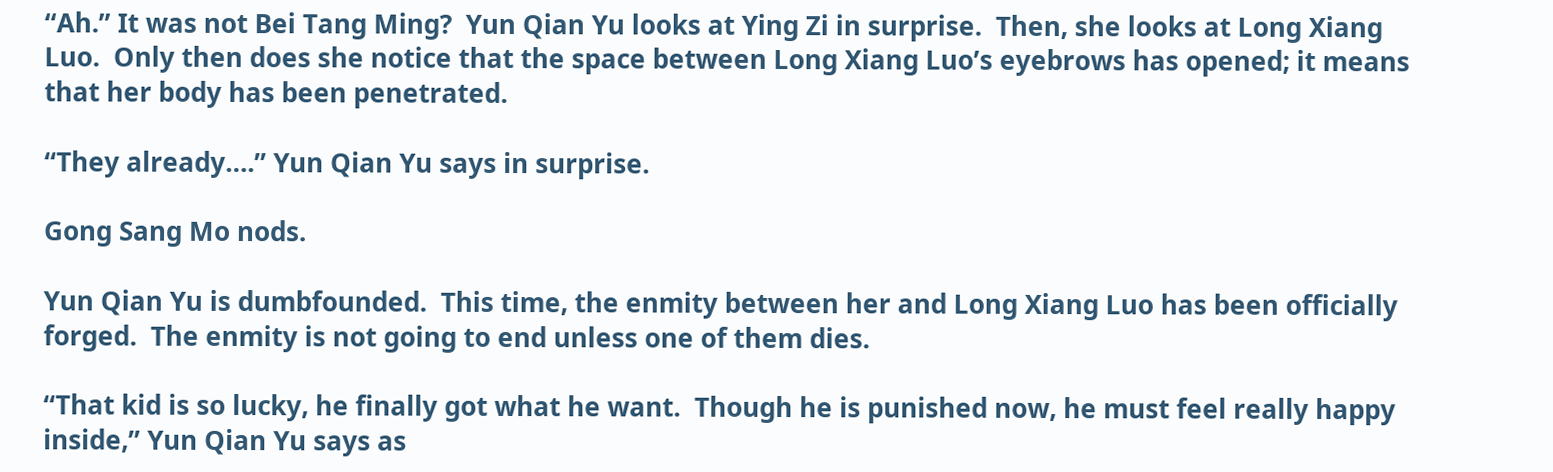“Ah.” It was not Bei Tang Ming?  Yun Qian Yu looks at Ying Zi in surprise.  Then, she looks at Long Xiang Luo.  Only then does she notice that the space between Long Xiang Luo’s eyebrows has opened; it means that her body has been penetrated.

“They already….” Yun Qian Yu says in surprise.

Gong Sang Mo nods.

Yun Qian Yu is dumbfounded.  This time, the enmity between her and Long Xiang Luo has been officially forged.  The enmity is not going to end unless one of them dies.

“That kid is so lucky, he finally got what he want.  Though he is punished now, he must feel really happy inside,” Yun Qian Yu says as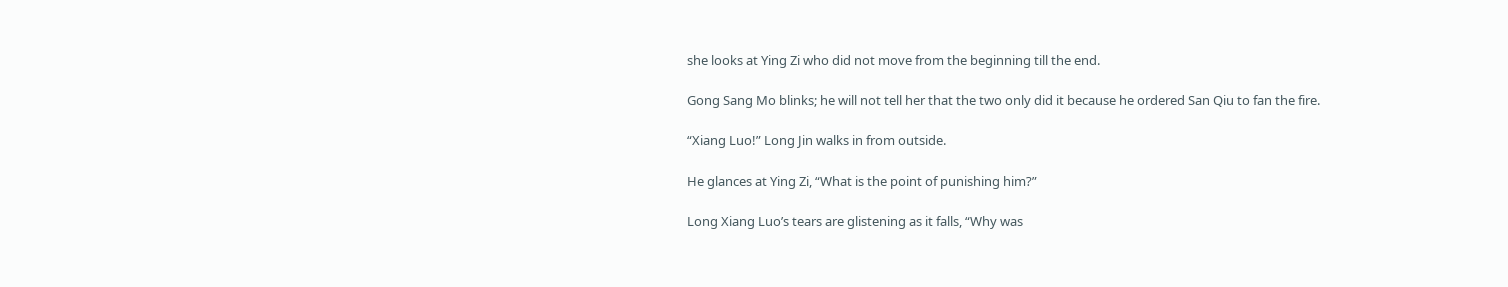she looks at Ying Zi who did not move from the beginning till the end.

Gong Sang Mo blinks; he will not tell her that the two only did it because he ordered San Qiu to fan the fire.

“Xiang Luo!” Long Jin walks in from outside.

He glances at Ying Zi, “What is the point of punishing him?”

Long Xiang Luo’s tears are glistening as it falls, “Why was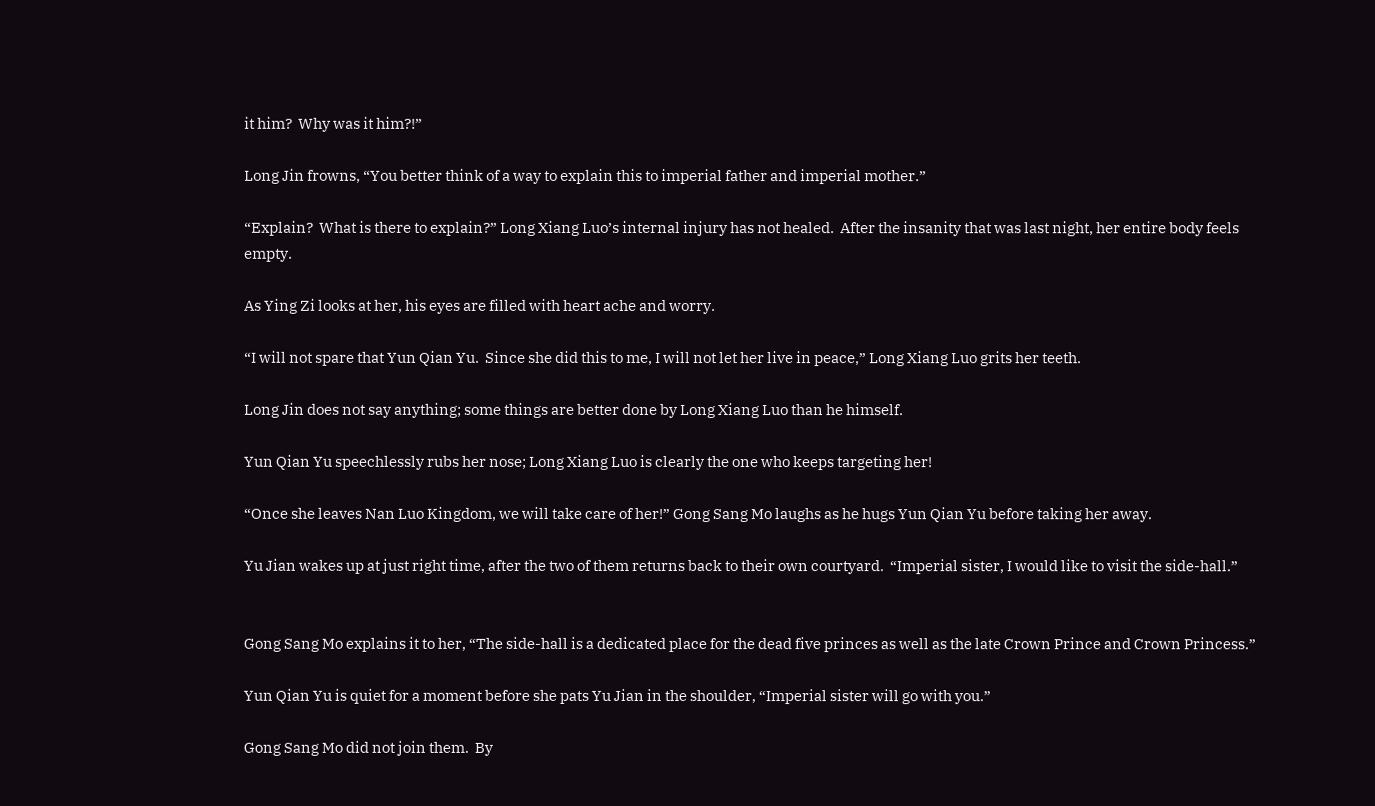it him?  Why was it him?!”

Long Jin frowns, “You better think of a way to explain this to imperial father and imperial mother.”

“Explain?  What is there to explain?” Long Xiang Luo’s internal injury has not healed.  After the insanity that was last night, her entire body feels empty.

As Ying Zi looks at her, his eyes are filled with heart ache and worry.

“I will not spare that Yun Qian Yu.  Since she did this to me, I will not let her live in peace,” Long Xiang Luo grits her teeth.

Long Jin does not say anything; some things are better done by Long Xiang Luo than he himself.

Yun Qian Yu speechlessly rubs her nose; Long Xiang Luo is clearly the one who keeps targeting her!

“Once she leaves Nan Luo Kingdom, we will take care of her!” Gong Sang Mo laughs as he hugs Yun Qian Yu before taking her away.

Yu Jian wakes up at just right time, after the two of them returns back to their own courtyard.  “Imperial sister, I would like to visit the side-hall.”


Gong Sang Mo explains it to her, “The side-hall is a dedicated place for the dead five princes as well as the late Crown Prince and Crown Princess.”

Yun Qian Yu is quiet for a moment before she pats Yu Jian in the shoulder, “Imperial sister will go with you.”

Gong Sang Mo did not join them.  By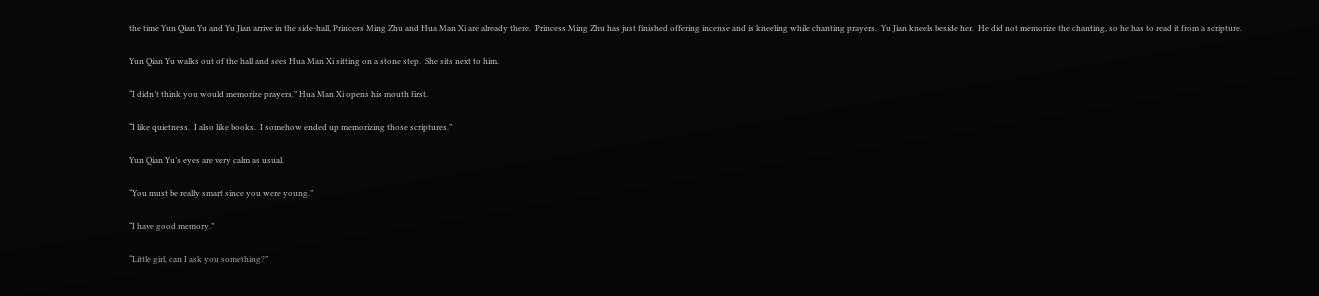the time Yun Qian Yu and Yu Jian arrive in the side-hall, Princess Ming Zhu and Hua Man Xi are already there.  Princess Ming Zhu has just finished offering incense and is kneeling while chanting prayers.  Yu Jian kneels beside her.  He did not memorize the chanting, so he has to read it from a scripture.

Yun Qian Yu walks out of the hall and sees Hua Man Xi sitting on a stone step.  She sits next to him.

“I didn’t think you would memorize prayers.” Hua Man Xi opens his mouth first.

“I like quietness.  I also like books.  I somehow ended up memorizing those scriptures.”

Yun Qian Yu’s eyes are very calm as usual.

“You must be really smart since you were young.”

“I have good memory.”

“Little girl, can I ask you something?”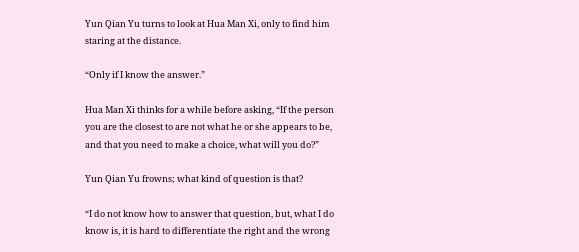Yun Qian Yu turns to look at Hua Man Xi, only to find him staring at the distance.

“Only if I know the answer.”

Hua Man Xi thinks for a while before asking, “If the person you are the closest to are not what he or she appears to be, and that you need to make a choice, what will you do?”

Yun Qian Yu frowns; what kind of question is that?

“I do not know how to answer that question, but, what I do know is, it is hard to differentiate the right and the wrong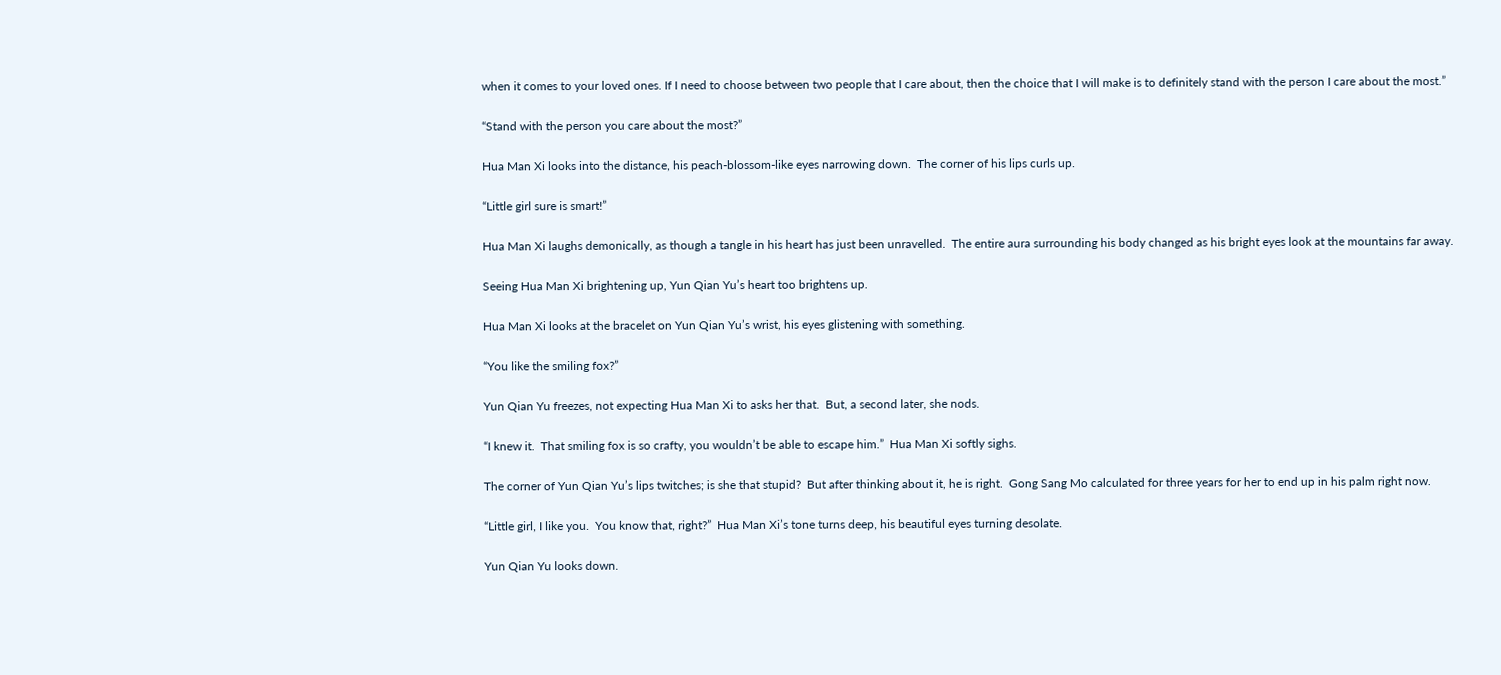when it comes to your loved ones. If I need to choose between two people that I care about, then the choice that I will make is to definitely stand with the person I care about the most.”

“Stand with the person you care about the most?”

Hua Man Xi looks into the distance, his peach-blossom-like eyes narrowing down.  The corner of his lips curls up.

“Little girl sure is smart!”

Hua Man Xi laughs demonically, as though a tangle in his heart has just been unravelled.  The entire aura surrounding his body changed as his bright eyes look at the mountains far away.

Seeing Hua Man Xi brightening up, Yun Qian Yu’s heart too brightens up.

Hua Man Xi looks at the bracelet on Yun Qian Yu’s wrist, his eyes glistening with something.

“You like the smiling fox?”

Yun Qian Yu freezes, not expecting Hua Man Xi to asks her that.  But, a second later, she nods.

“I knew it.  That smiling fox is so crafty, you wouldn’t be able to escape him.”  Hua Man Xi softly sighs.

The corner of Yun Qian Yu’s lips twitches; is she that stupid?  But after thinking about it, he is right.  Gong Sang Mo calculated for three years for her to end up in his palm right now.

“Little girl, I like you.  You know that, right?”  Hua Man Xi’s tone turns deep, his beautiful eyes turning desolate.

Yun Qian Yu looks down.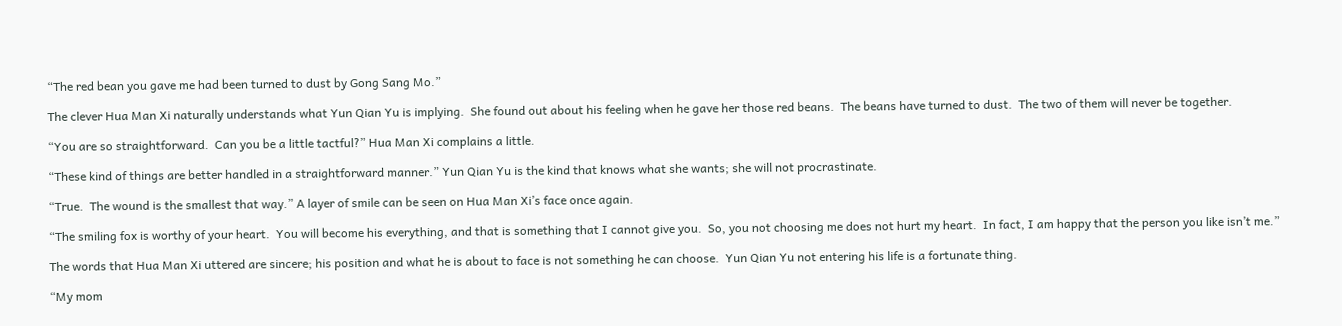“The red bean you gave me had been turned to dust by Gong Sang Mo.”

The clever Hua Man Xi naturally understands what Yun Qian Yu is implying.  She found out about his feeling when he gave her those red beans.  The beans have turned to dust.  The two of them will never be together.

“You are so straightforward.  Can you be a little tactful?” Hua Man Xi complains a little.

“These kind of things are better handled in a straightforward manner.” Yun Qian Yu is the kind that knows what she wants; she will not procrastinate.

“True.  The wound is the smallest that way.” A layer of smile can be seen on Hua Man Xi’s face once again.

“The smiling fox is worthy of your heart.  You will become his everything, and that is something that I cannot give you.  So, you not choosing me does not hurt my heart.  In fact, I am happy that the person you like isn’t me.”

The words that Hua Man Xi uttered are sincere; his position and what he is about to face is not something he can choose.  Yun Qian Yu not entering his life is a fortunate thing.

“My mom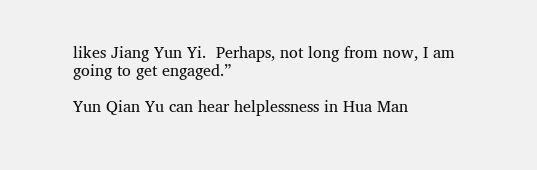likes Jiang Yun Yi.  Perhaps, not long from now, I am going to get engaged.”

Yun Qian Yu can hear helplessness in Hua Man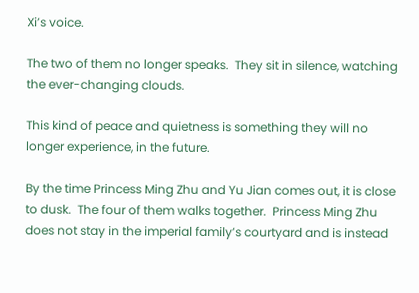Xi’s voice.

The two of them no longer speaks.  They sit in silence, watching the ever-changing clouds.

This kind of peace and quietness is something they will no longer experience, in the future.

By the time Princess Ming Zhu and Yu Jian comes out, it is close to dusk.  The four of them walks together.  Princess Ming Zhu does not stay in the imperial family’s courtyard and is instead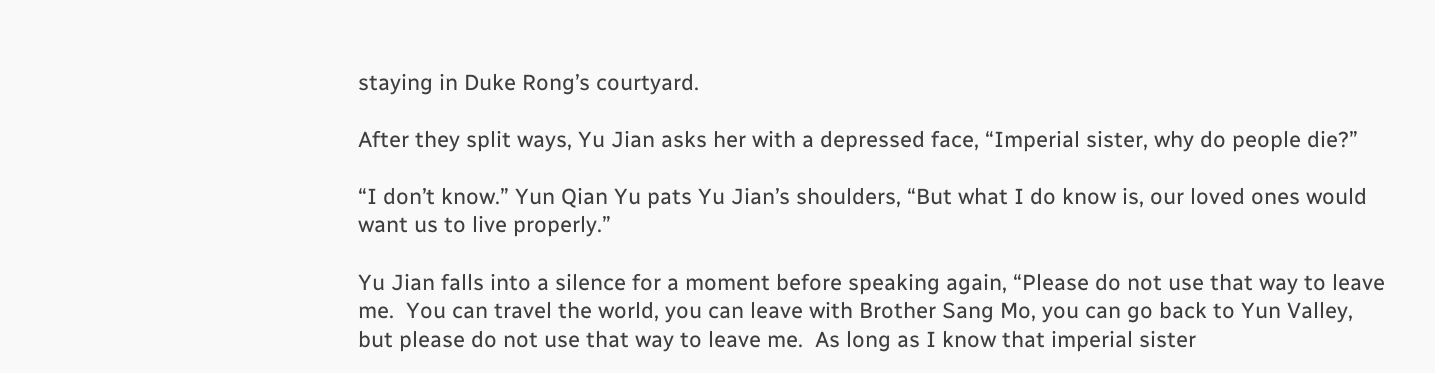staying in Duke Rong’s courtyard.

After they split ways, Yu Jian asks her with a depressed face, “Imperial sister, why do people die?”

“I don’t know.” Yun Qian Yu pats Yu Jian’s shoulders, “But what I do know is, our loved ones would want us to live properly.”

Yu Jian falls into a silence for a moment before speaking again, “Please do not use that way to leave me.  You can travel the world, you can leave with Brother Sang Mo, you can go back to Yun Valley, but please do not use that way to leave me.  As long as I know that imperial sister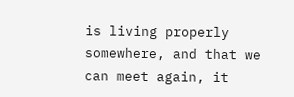is living properly somewhere, and that we can meet again, it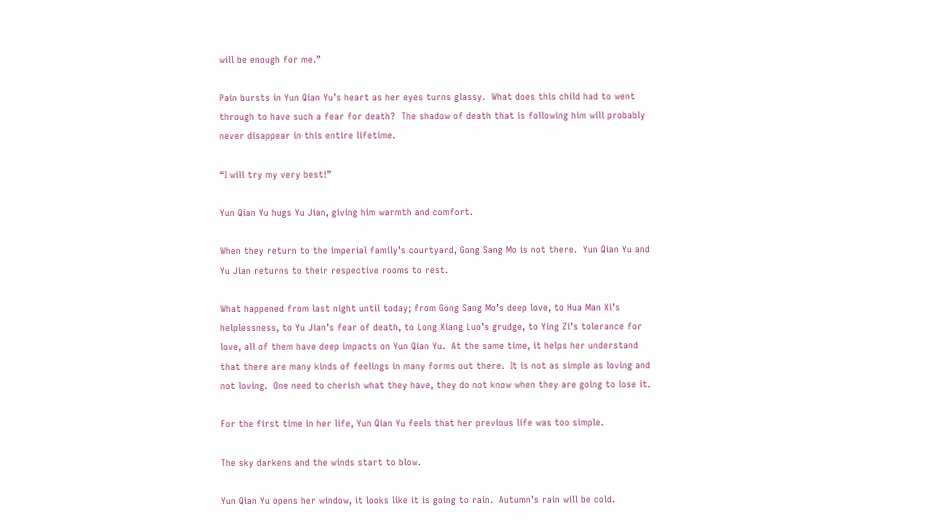will be enough for me.”

Pain bursts in Yun Qian Yu’s heart as her eyes turns glassy.  What does this child had to went through to have such a fear for death?  The shadow of death that is following him will probably never disappear in this entire lifetime.

“I will try my very best!”

Yun Qian Yu hugs Yu Jian, giving him warmth and comfort.

When they return to the imperial family’s courtyard, Gong Sang Mo is not there.  Yun Qian Yu and Yu Jian returns to their respective rooms to rest.

What happened from last night until today; from Gong Sang Mo’s deep love, to Hua Man Xi’s helplessness, to Yu Jian’s fear of death, to Long Xiang Luo’s grudge, to Ying Zi’s tolerance for love, all of them have deep impacts on Yun Qian Yu.  At the same time, it helps her understand that there are many kinds of feelings in many forms out there.  It is not as simple as loving and not loving.  One need to cherish what they have, they do not know when they are going to lose it.

For the first time in her life, Yun Qian Yu feels that her previous life was too simple.

The sky darkens and the winds start to blow.

Yun Qian Yu opens her window, it looks like it is going to rain.  Autumn’s rain will be cold.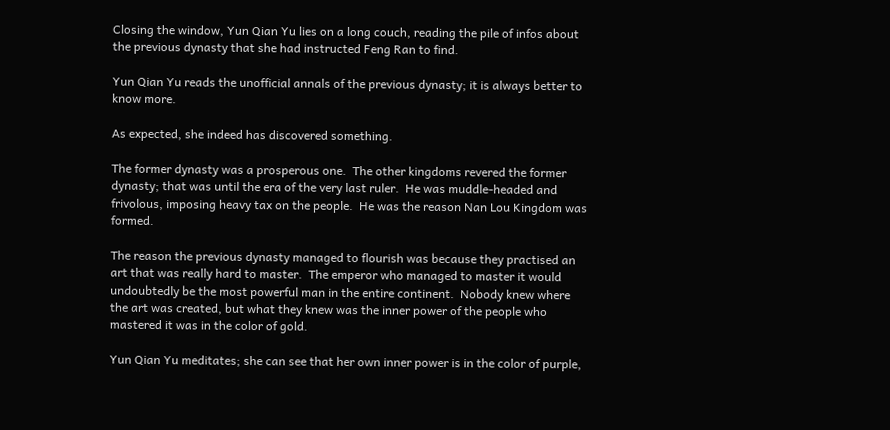Closing the window, Yun Qian Yu lies on a long couch, reading the pile of infos about the previous dynasty that she had instructed Feng Ran to find.

Yun Qian Yu reads the unofficial annals of the previous dynasty; it is always better to know more.

As expected, she indeed has discovered something.

The former dynasty was a prosperous one.  The other kingdoms revered the former dynasty; that was until the era of the very last ruler.  He was muddle-headed and frivolous, imposing heavy tax on the people.  He was the reason Nan Lou Kingdom was formed.

The reason the previous dynasty managed to flourish was because they practised an art that was really hard to master.  The emperor who managed to master it would undoubtedly be the most powerful man in the entire continent.  Nobody knew where the art was created, but what they knew was the inner power of the people who mastered it was in the color of gold.

Yun Qian Yu meditates; she can see that her own inner power is in the color of purple,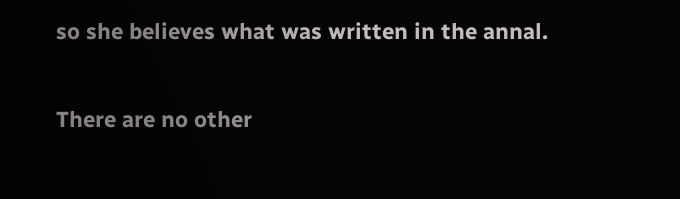so she believes what was written in the annal.

There are no other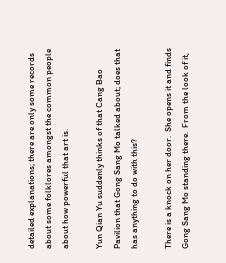detailed explanations; there are only some records about some folklores amongst the common people about how powerful that art is.

Yun Qian Yu suddenly thinks of that Cang Bao Pavilion that Gong Sang Mo talked about; does that has anything to do with this?

There is a knock on her door.  She opens it and finds Gong Sang Mo standing there.  From the look of it,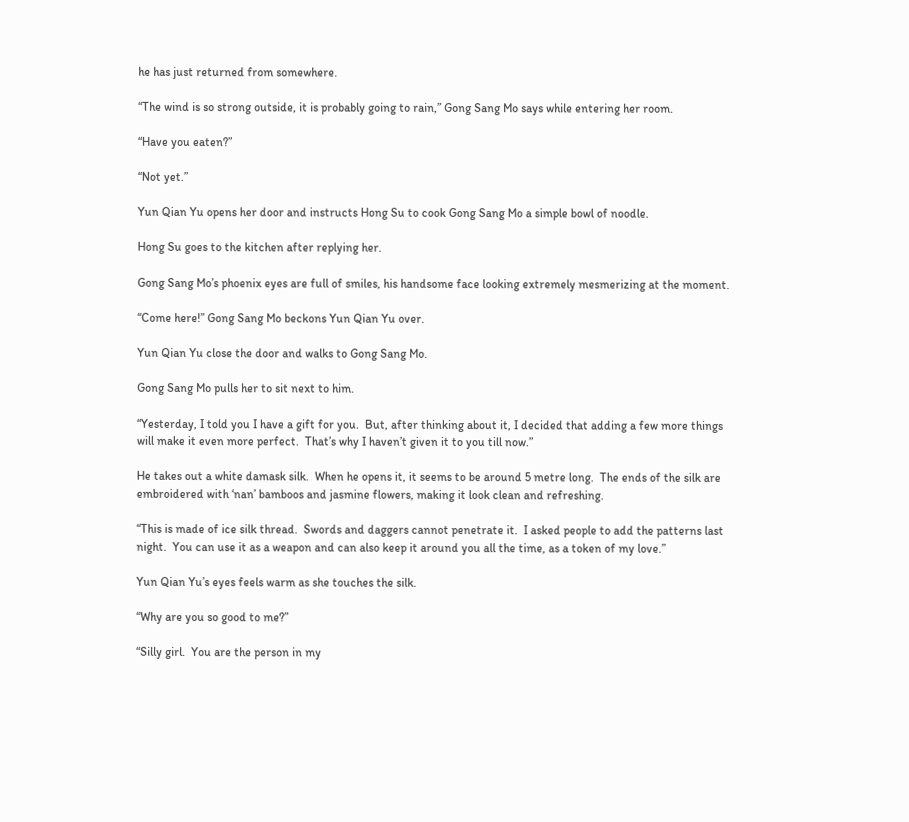he has just returned from somewhere.

“The wind is so strong outside, it is probably going to rain,” Gong Sang Mo says while entering her room.

“Have you eaten?”

“Not yet.”

Yun Qian Yu opens her door and instructs Hong Su to cook Gong Sang Mo a simple bowl of noodle.

Hong Su goes to the kitchen after replying her.

Gong Sang Mo’s phoenix eyes are full of smiles, his handsome face looking extremely mesmerizing at the moment.

“Come here!” Gong Sang Mo beckons Yun Qian Yu over.

Yun Qian Yu close the door and walks to Gong Sang Mo.

Gong Sang Mo pulls her to sit next to him.

“Yesterday, I told you I have a gift for you.  But, after thinking about it, I decided that adding a few more things will make it even more perfect.  That’s why I haven’t given it to you till now.”

He takes out a white damask silk.  When he opens it, it seems to be around 5 metre long.  The ends of the silk are embroidered with ‘nan’ bamboos and jasmine flowers, making it look clean and refreshing.

“This is made of ice silk thread.  Swords and daggers cannot penetrate it.  I asked people to add the patterns last night.  You can use it as a weapon and can also keep it around you all the time, as a token of my love.”

Yun Qian Yu’s eyes feels warm as she touches the silk.

“Why are you so good to me?”

“Silly girl.  You are the person in my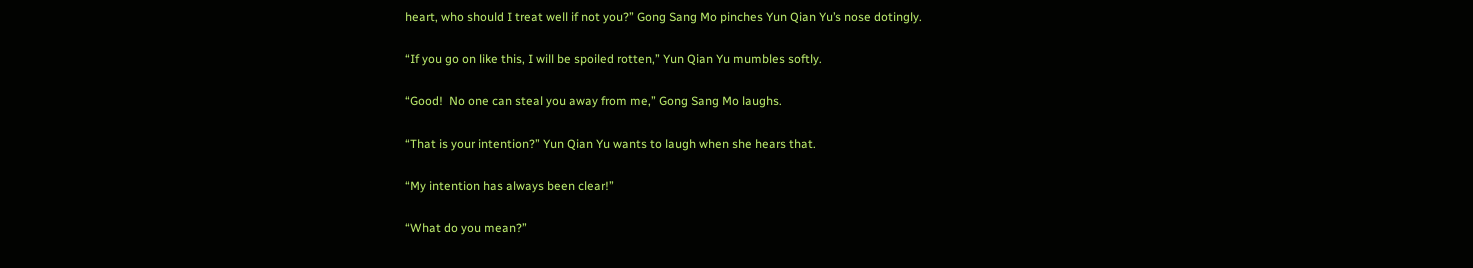heart, who should I treat well if not you?” Gong Sang Mo pinches Yun Qian Yu’s nose dotingly.

“If you go on like this, I will be spoiled rotten,” Yun Qian Yu mumbles softly.

“Good!  No one can steal you away from me,” Gong Sang Mo laughs.

“That is your intention?” Yun Qian Yu wants to laugh when she hears that.

“My intention has always been clear!”

“What do you mean?”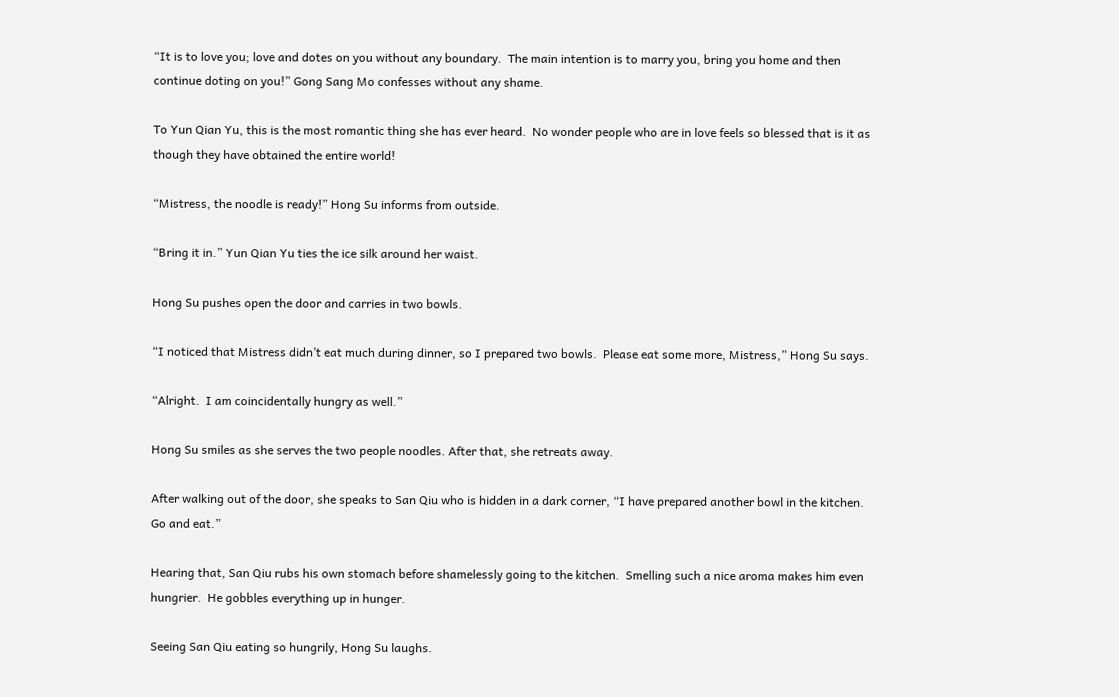“It is to love you; love and dotes on you without any boundary.  The main intention is to marry you, bring you home and then continue doting on you!” Gong Sang Mo confesses without any shame.

To Yun Qian Yu, this is the most romantic thing she has ever heard.  No wonder people who are in love feels so blessed that is it as though they have obtained the entire world!

“Mistress, the noodle is ready!” Hong Su informs from outside.

“Bring it in.” Yun Qian Yu ties the ice silk around her waist.

Hong Su pushes open the door and carries in two bowls.

“I noticed that Mistress didn’t eat much during dinner, so I prepared two bowls.  Please eat some more, Mistress,” Hong Su says.

“Alright.  I am coincidentally hungry as well.”

Hong Su smiles as she serves the two people noodles. After that, she retreats away.

After walking out of the door, she speaks to San Qiu who is hidden in a dark corner, “I have prepared another bowl in the kitchen.  Go and eat.”

Hearing that, San Qiu rubs his own stomach before shamelessly going to the kitchen.  Smelling such a nice aroma makes him even hungrier.  He gobbles everything up in hunger.

Seeing San Qiu eating so hungrily, Hong Su laughs.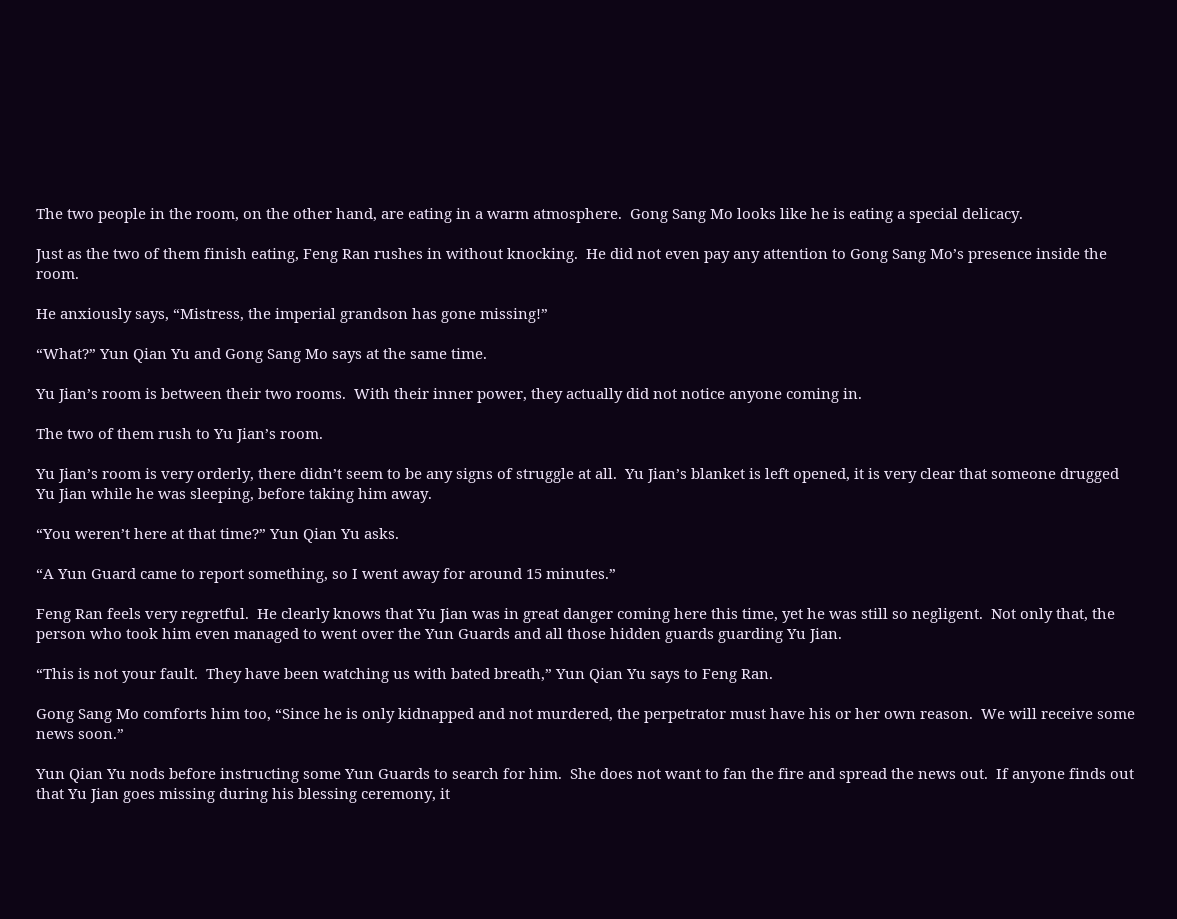The two people in the room, on the other hand, are eating in a warm atmosphere.  Gong Sang Mo looks like he is eating a special delicacy.

Just as the two of them finish eating, Feng Ran rushes in without knocking.  He did not even pay any attention to Gong Sang Mo’s presence inside the room.

He anxiously says, “Mistress, the imperial grandson has gone missing!”

“What?” Yun Qian Yu and Gong Sang Mo says at the same time.

Yu Jian’s room is between their two rooms.  With their inner power, they actually did not notice anyone coming in.

The two of them rush to Yu Jian’s room.

Yu Jian’s room is very orderly, there didn’t seem to be any signs of struggle at all.  Yu Jian’s blanket is left opened, it is very clear that someone drugged Yu Jian while he was sleeping, before taking him away.

“You weren’t here at that time?” Yun Qian Yu asks.

“A Yun Guard came to report something, so I went away for around 15 minutes.”

Feng Ran feels very regretful.  He clearly knows that Yu Jian was in great danger coming here this time, yet he was still so negligent.  Not only that, the person who took him even managed to went over the Yun Guards and all those hidden guards guarding Yu Jian.

“This is not your fault.  They have been watching us with bated breath,” Yun Qian Yu says to Feng Ran.

Gong Sang Mo comforts him too, “Since he is only kidnapped and not murdered, the perpetrator must have his or her own reason.  We will receive some news soon.”

Yun Qian Yu nods before instructing some Yun Guards to search for him.  She does not want to fan the fire and spread the news out.  If anyone finds out that Yu Jian goes missing during his blessing ceremony, it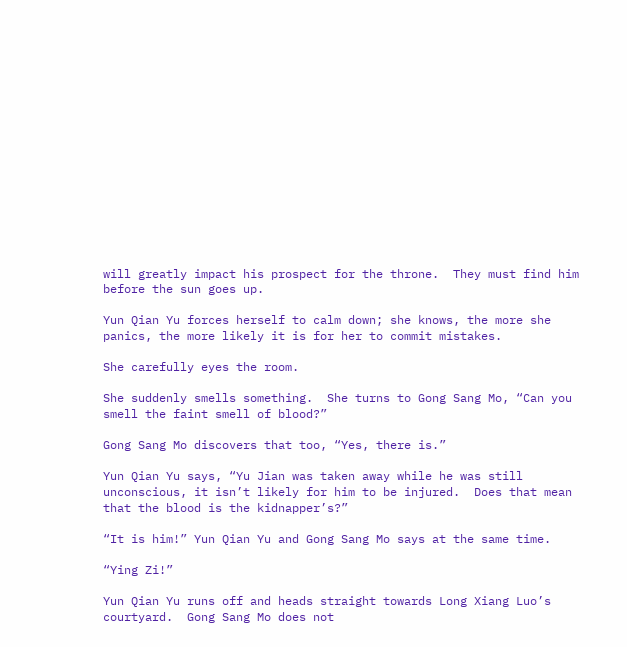will greatly impact his prospect for the throne.  They must find him before the sun goes up.

Yun Qian Yu forces herself to calm down; she knows, the more she panics, the more likely it is for her to commit mistakes.

She carefully eyes the room.

She suddenly smells something.  She turns to Gong Sang Mo, “Can you smell the faint smell of blood?”

Gong Sang Mo discovers that too, “Yes, there is.”

Yun Qian Yu says, “Yu Jian was taken away while he was still unconscious, it isn’t likely for him to be injured.  Does that mean that the blood is the kidnapper’s?”

“It is him!” Yun Qian Yu and Gong Sang Mo says at the same time.

“Ying Zi!”

Yun Qian Yu runs off and heads straight towards Long Xiang Luo’s courtyard.  Gong Sang Mo does not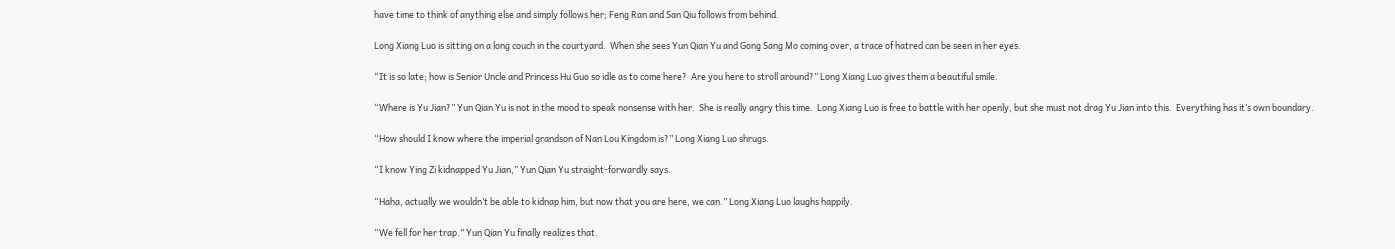have time to think of anything else and simply follows her; Feng Ran and San Qiu follows from behind.

Long Xiang Luo is sitting on a long couch in the courtyard.  When she sees Yun Qian Yu and Gong Sang Mo coming over, a trace of hatred can be seen in her eyes.

“It is so late; how is Senior Uncle and Princess Hu Guo so idle as to come here?  Are you here to stroll around?” Long Xiang Luo gives them a beautiful smile.

“Where is Yu Jian?” Yun Qian Yu is not in the mood to speak nonsense with her.  She is really angry this time.  Long Xiang Luo is free to battle with her openly, but she must not drag Yu Jian into this.  Everything has it’s own boundary.

“How should I know where the imperial grandson of Nan Lou Kingdom is?” Long Xiang Luo shrugs.

“I know Ying Zi kidnapped Yu Jian,” Yun Qian Yu straight-forwardly says.

“Haha, actually we wouldn’t be able to kidnap him, but now that you are here, we can.” Long Xiang Luo laughs happily.

“We fell for her trap.” Yun Qian Yu finally realizes that.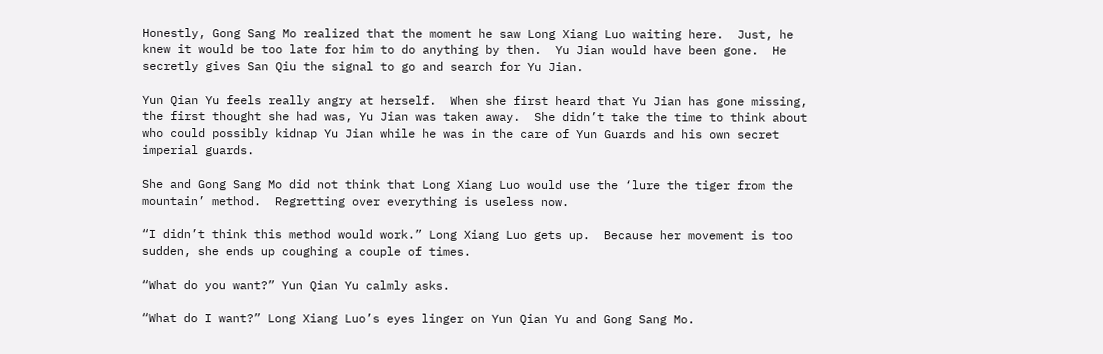Honestly, Gong Sang Mo realized that the moment he saw Long Xiang Luo waiting here.  Just, he knew it would be too late for him to do anything by then.  Yu Jian would have been gone.  He secretly gives San Qiu the signal to go and search for Yu Jian.

Yun Qian Yu feels really angry at herself.  When she first heard that Yu Jian has gone missing, the first thought she had was, Yu Jian was taken away.  She didn’t take the time to think about who could possibly kidnap Yu Jian while he was in the care of Yun Guards and his own secret imperial guards.

She and Gong Sang Mo did not think that Long Xiang Luo would use the ‘lure the tiger from the mountain’ method.  Regretting over everything is useless now.

“I didn’t think this method would work.” Long Xiang Luo gets up.  Because her movement is too sudden, she ends up coughing a couple of times.

“What do you want?” Yun Qian Yu calmly asks.

“What do I want?” Long Xiang Luo’s eyes linger on Yun Qian Yu and Gong Sang Mo.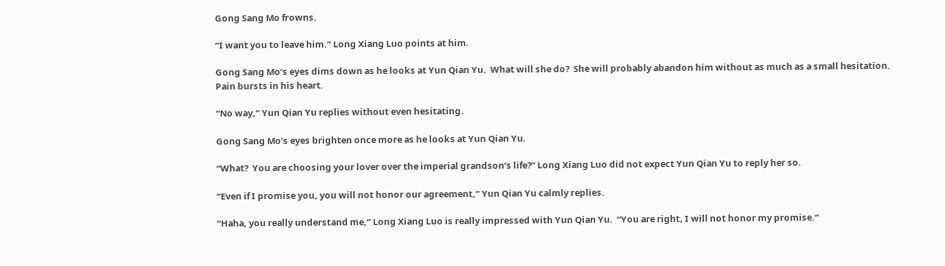Gong Sang Mo frowns.

“I want you to leave him.” Long Xiang Luo points at him.

Gong Sang Mo’s eyes dims down as he looks at Yun Qian Yu.  What will she do?  She will probably abandon him without as much as a small hesitation.  Pain bursts in his heart.

“No way,” Yun Qian Yu replies without even hesitating.

Gong Sang Mo’s eyes brighten once more as he looks at Yun Qian Yu.

“What?  You are choosing your lover over the imperial grandson’s life?” Long Xiang Luo did not expect Yun Qian Yu to reply her so.

“Even if I promise you, you will not honor our agreement,” Yun Qian Yu calmly replies.

“Haha, you really understand me,” Long Xiang Luo is really impressed with Yun Qian Yu.  “You are right, I will not honor my promise.”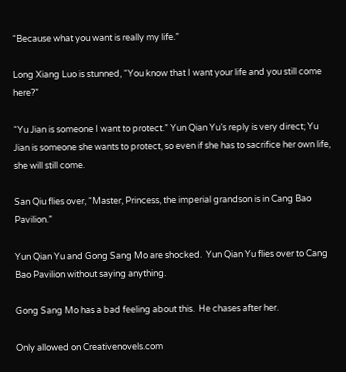“Because what you want is really my life.”

Long Xiang Luo is stunned, “You know that I want your life and you still come here?”

“Yu Jian is someone I want to protect.” Yun Qian Yu’s reply is very direct; Yu Jian is someone she wants to protect, so even if she has to sacrifice her own life, she will still come.

San Qiu flies over, “Master, Princess, the imperial grandson is in Cang Bao Pavilion.”

Yun Qian Yu and Gong Sang Mo are shocked.  Yun Qian Yu flies over to Cang Bao Pavilion without saying anything.

Gong Sang Mo has a bad feeling about this.  He chases after her.

Only allowed on Creativenovels.com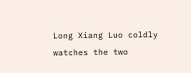Long Xiang Luo coldly watches the two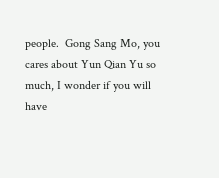people.  Gong Sang Mo, you cares about Yun Qian Yu so much, I wonder if you will have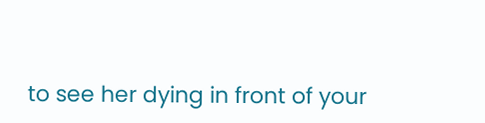to see her dying in front of your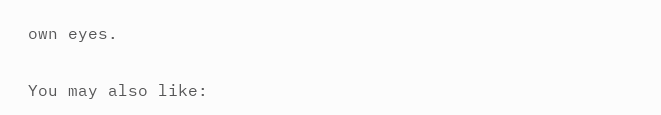own eyes.

You may also like: